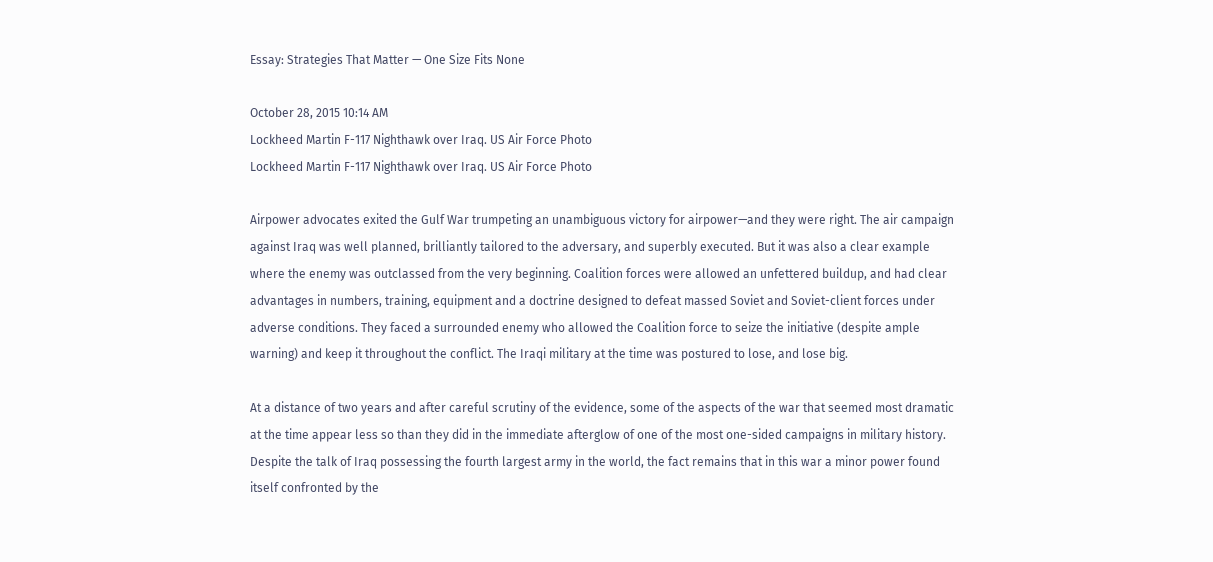Essay: Strategies That Matter — One Size Fits None

October 28, 2015 10:14 AM
Lockheed Martin F-117 Nighthawk over Iraq. US Air Force Photo
Lockheed Martin F-117 Nighthawk over Iraq. US Air Force Photo

Airpower advocates exited the Gulf War trumpeting an unambiguous victory for airpower—and they were right. The air campaign against Iraq was well planned, brilliantly tailored to the adversary, and superbly executed. But it was also a clear example where the enemy was outclassed from the very beginning. Coalition forces were allowed an unfettered buildup, and had clear advantages in numbers, training, equipment and a doctrine designed to defeat massed Soviet and Soviet-client forces under adverse conditions. They faced a surrounded enemy who allowed the Coalition force to seize the initiative (despite ample warning) and keep it throughout the conflict. The Iraqi military at the time was postured to lose, and lose big.

At a distance of two years and after careful scrutiny of the evidence, some of the aspects of the war that seemed most dramatic at the time appear less so than they did in the immediate afterglow of one of the most one-sided campaigns in military history. Despite the talk of Iraq possessing the fourth largest army in the world, the fact remains that in this war a minor power found itself confronted by the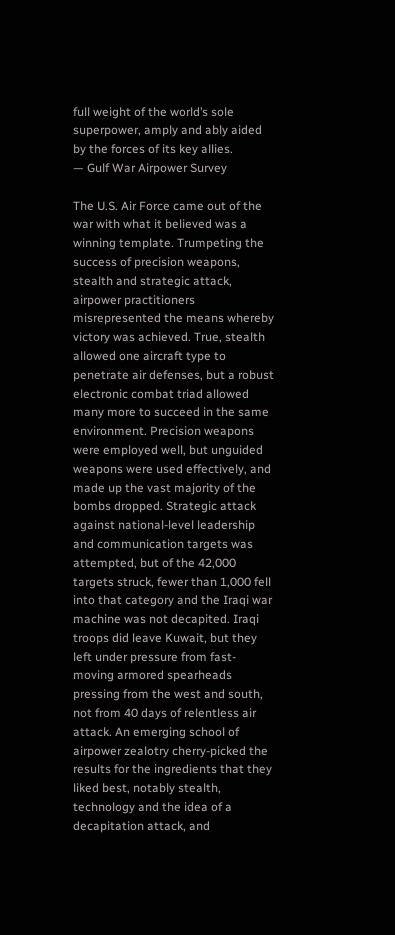full weight of the world’s sole superpower, amply and ably aided by the forces of its key allies.
— Gulf War Airpower Survey

The U.S. Air Force came out of the war with what it believed was a winning template. Trumpeting the success of precision weapons, stealth and strategic attack, airpower practitioners misrepresented the means whereby victory was achieved. True, stealth allowed one aircraft type to penetrate air defenses, but a robust electronic combat triad allowed many more to succeed in the same environment. Precision weapons were employed well, but unguided weapons were used effectively, and made up the vast majority of the bombs dropped. Strategic attack against national-level leadership and communication targets was attempted, but of the 42,000 targets struck, fewer than 1,000 fell into that category and the Iraqi war machine was not decapited. Iraqi troops did leave Kuwait, but they left under pressure from fast-moving armored spearheads pressing from the west and south, not from 40 days of relentless air attack. An emerging school of airpower zealotry cherry-picked the results for the ingredients that they liked best, notably stealth, technology and the idea of a decapitation attack, and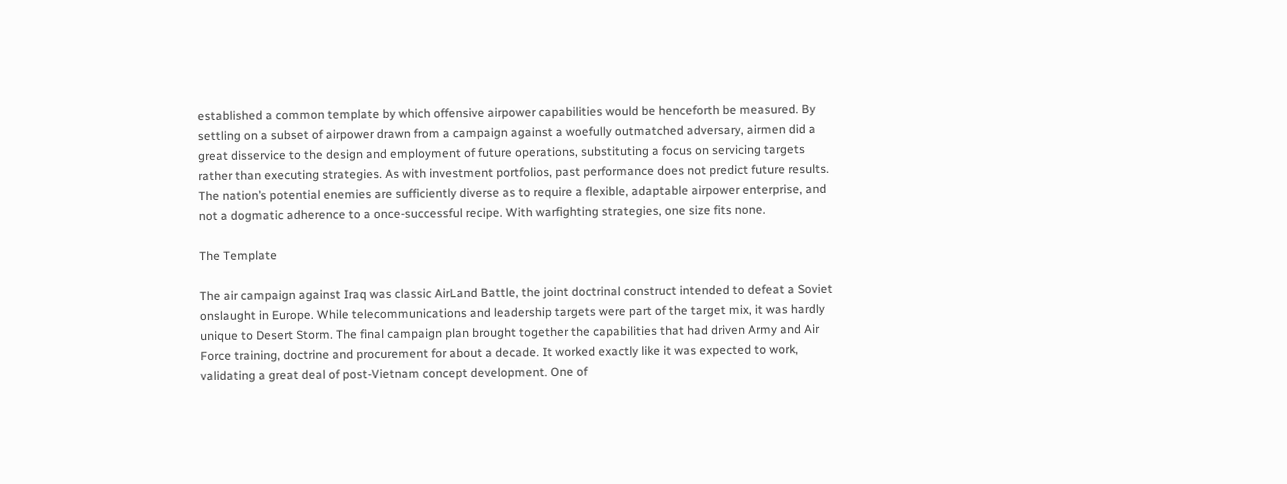established a common template by which offensive airpower capabilities would be henceforth be measured. By settling on a subset of airpower drawn from a campaign against a woefully outmatched adversary, airmen did a great disservice to the design and employment of future operations, substituting a focus on servicing targets rather than executing strategies. As with investment portfolios, past performance does not predict future results. The nation’s potential enemies are sufficiently diverse as to require a flexible, adaptable airpower enterprise, and not a dogmatic adherence to a once-successful recipe. With warfighting strategies, one size fits none.

The Template

The air campaign against Iraq was classic AirLand Battle, the joint doctrinal construct intended to defeat a Soviet onslaught in Europe. While telecommunications and leadership targets were part of the target mix, it was hardly unique to Desert Storm. The final campaign plan brought together the capabilities that had driven Army and Air Force training, doctrine and procurement for about a decade. It worked exactly like it was expected to work, validating a great deal of post-Vietnam concept development. One of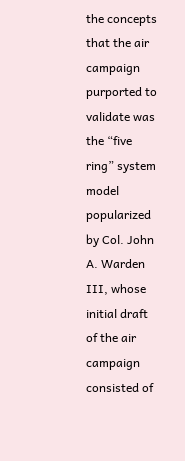the concepts that the air campaign purported to validate was the “five ring” system model popularized by Col. John A. Warden III, whose initial draft of the air campaign consisted of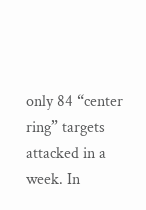only 84 “center ring” targets attacked in a week. In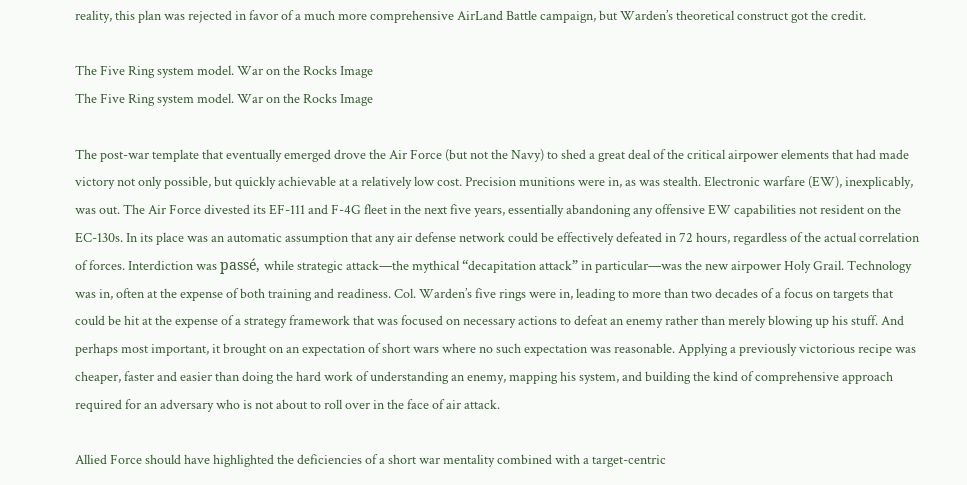reality, this plan was rejected in favor of a much more comprehensive AirLand Battle campaign, but Warden’s theoretical construct got the credit.

The Five Ring system model. War on the Rocks Image
The Five Ring system model. War on the Rocks Image

The post-war template that eventually emerged drove the Air Force (but not the Navy) to shed a great deal of the critical airpower elements that had made victory not only possible, but quickly achievable at a relatively low cost. Precision munitions were in, as was stealth. Electronic warfare (EW), inexplicably, was out. The Air Force divested its EF-111 and F-4G fleet in the next five years, essentially abandoning any offensive EW capabilities not resident on the EC-130s. In its place was an automatic assumption that any air defense network could be effectively defeated in 72 hours, regardless of the actual correlation of forces. Interdiction was passé, while strategic attack—the mythical “decapitation attack” in particular—was the new airpower Holy Grail. Technology was in, often at the expense of both training and readiness. Col. Warden’s five rings were in, leading to more than two decades of a focus on targets that could be hit at the expense of a strategy framework that was focused on necessary actions to defeat an enemy rather than merely blowing up his stuff. And perhaps most important, it brought on an expectation of short wars where no such expectation was reasonable. Applying a previously victorious recipe was cheaper, faster and easier than doing the hard work of understanding an enemy, mapping his system, and building the kind of comprehensive approach required for an adversary who is not about to roll over in the face of air attack.

Allied Force should have highlighted the deficiencies of a short war mentality combined with a target-centric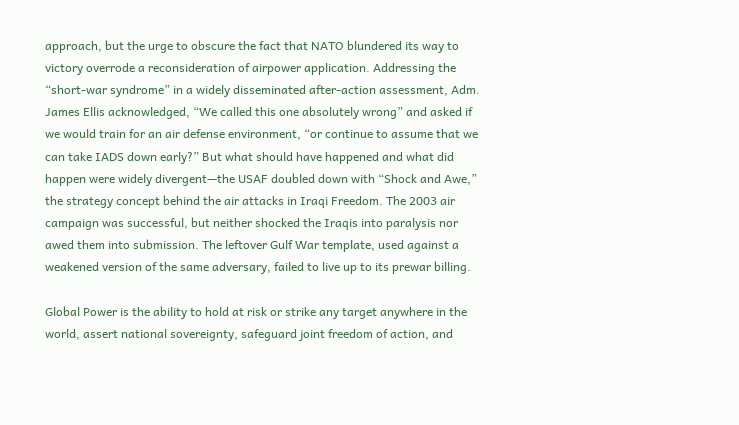approach, but the urge to obscure the fact that NATO blundered its way to victory overrode a reconsideration of airpower application. Addressing the “short-war syndrome” in a widely disseminated after-action assessment, Adm. James Ellis acknowledged, “We called this one absolutely wrong” and asked if we would train for an air defense environment, “or continue to assume that we can take IADS down early?” But what should have happened and what did happen were widely divergent—the USAF doubled down with “Shock and Awe,” the strategy concept behind the air attacks in Iraqi Freedom. The 2003 air campaign was successful, but neither shocked the Iraqis into paralysis nor awed them into submission. The leftover Gulf War template, used against a weakened version of the same adversary, failed to live up to its prewar billing.

Global Power is the ability to hold at risk or strike any target anywhere in the world, assert national sovereignty, safeguard joint freedom of action, and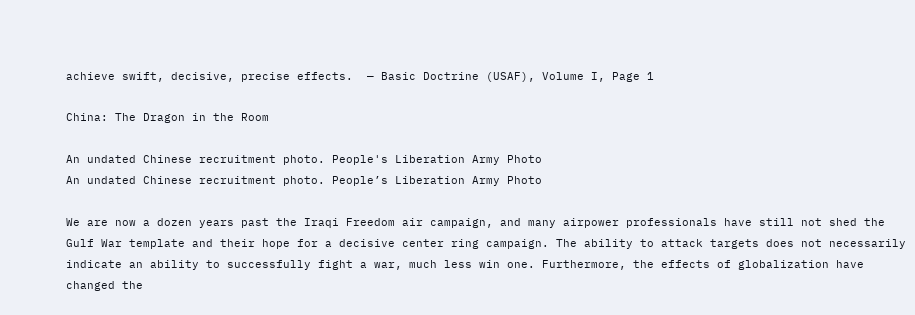achieve swift, decisive, precise effects.  — Basic Doctrine (USAF), Volume I, Page 1

China: The Dragon in the Room

An undated Chinese recruitment photo. People's Liberation Army Photo
An undated Chinese recruitment photo. People’s Liberation Army Photo

We are now a dozen years past the Iraqi Freedom air campaign, and many airpower professionals have still not shed the Gulf War template and their hope for a decisive center ring campaign. The ability to attack targets does not necessarily indicate an ability to successfully fight a war, much less win one. Furthermore, the effects of globalization have changed the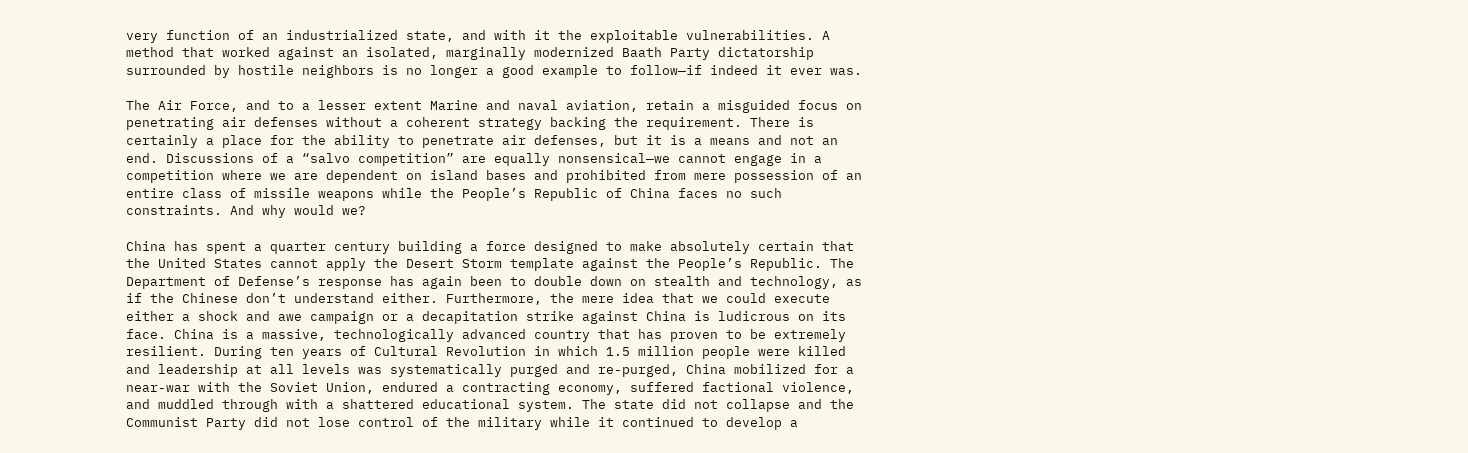very function of an industrialized state, and with it the exploitable vulnerabilities. A method that worked against an isolated, marginally modernized Baath Party dictatorship surrounded by hostile neighbors is no longer a good example to follow—if indeed it ever was.

The Air Force, and to a lesser extent Marine and naval aviation, retain a misguided focus on penetrating air defenses without a coherent strategy backing the requirement. There is certainly a place for the ability to penetrate air defenses, but it is a means and not an end. Discussions of a “salvo competition” are equally nonsensical—we cannot engage in a competition where we are dependent on island bases and prohibited from mere possession of an entire class of missile weapons while the People’s Republic of China faces no such constraints. And why would we?

China has spent a quarter century building a force designed to make absolutely certain that the United States cannot apply the Desert Storm template against the People’s Republic. The Department of Defense’s response has again been to double down on stealth and technology, as if the Chinese don’t understand either. Furthermore, the mere idea that we could execute either a shock and awe campaign or a decapitation strike against China is ludicrous on its face. China is a massive, technologically advanced country that has proven to be extremely resilient. During ten years of Cultural Revolution in which 1.5 million people were killed and leadership at all levels was systematically purged and re-purged, China mobilized for a near-war with the Soviet Union, endured a contracting economy, suffered factional violence, and muddled through with a shattered educational system. The state did not collapse and the Communist Party did not lose control of the military while it continued to develop a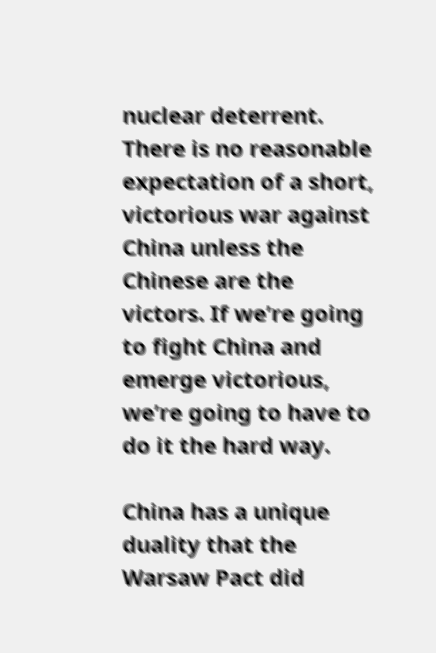nuclear deterrent. There is no reasonable expectation of a short, victorious war against China unless the Chinese are the victors. If we’re going to fight China and emerge victorious, we’re going to have to do it the hard way.

China has a unique duality that the Warsaw Pact did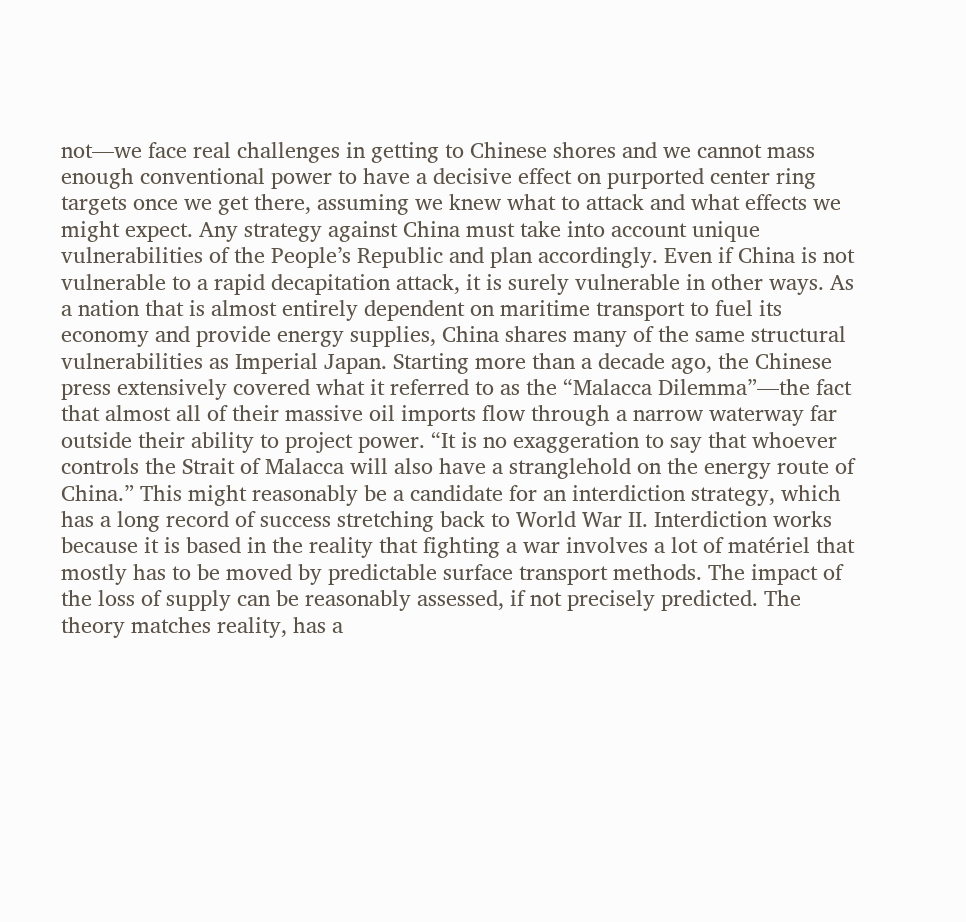not—we face real challenges in getting to Chinese shores and we cannot mass enough conventional power to have a decisive effect on purported center ring targets once we get there, assuming we knew what to attack and what effects we might expect. Any strategy against China must take into account unique vulnerabilities of the People’s Republic and plan accordingly. Even if China is not vulnerable to a rapid decapitation attack, it is surely vulnerable in other ways. As a nation that is almost entirely dependent on maritime transport to fuel its economy and provide energy supplies, China shares many of the same structural vulnerabilities as Imperial Japan. Starting more than a decade ago, the Chinese press extensively covered what it referred to as the “Malacca Dilemma”—the fact that almost all of their massive oil imports flow through a narrow waterway far outside their ability to project power. “It is no exaggeration to say that whoever controls the Strait of Malacca will also have a stranglehold on the energy route of China.” This might reasonably be a candidate for an interdiction strategy, which has a long record of success stretching back to World War II. Interdiction works because it is based in the reality that fighting a war involves a lot of matériel that mostly has to be moved by predictable surface transport methods. The impact of the loss of supply can be reasonably assessed, if not precisely predicted. The theory matches reality, has a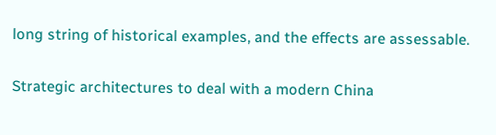long string of historical examples, and the effects are assessable.

Strategic architectures to deal with a modern China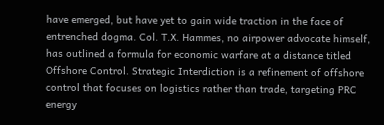have emerged, but have yet to gain wide traction in the face of entrenched dogma. Col. T.X. Hammes, no airpower advocate himself, has outlined a formula for economic warfare at a distance titled Offshore Control. Strategic Interdiction is a refinement of offshore control that focuses on logistics rather than trade, targeting PRC energy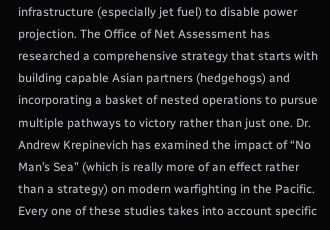infrastructure (especially jet fuel) to disable power projection. The Office of Net Assessment has researched a comprehensive strategy that starts with building capable Asian partners (hedgehogs) and incorporating a basket of nested operations to pursue multiple pathways to victory rather than just one. Dr. Andrew Krepinevich has examined the impact of “No Man’s Sea” (which is really more of an effect rather than a strategy) on modern warfighting in the Pacific. Every one of these studies takes into account specific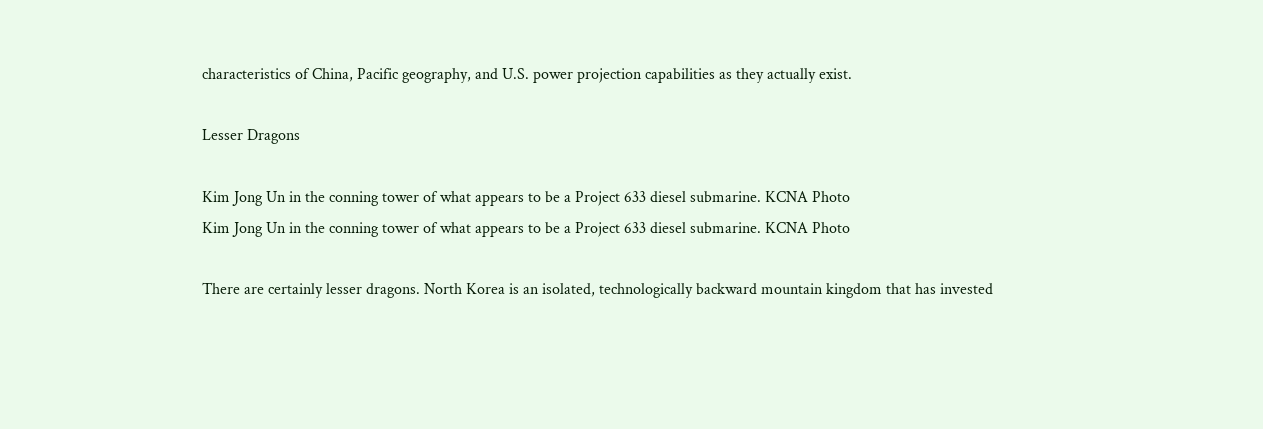characteristics of China, Pacific geography, and U.S. power projection capabilities as they actually exist.

Lesser Dragons

Kim Jong Un in the conning tower of what appears to be a Project 633 diesel submarine. KCNA Photo
Kim Jong Un in the conning tower of what appears to be a Project 633 diesel submarine. KCNA Photo

There are certainly lesser dragons. North Korea is an isolated, technologically backward mountain kingdom that has invested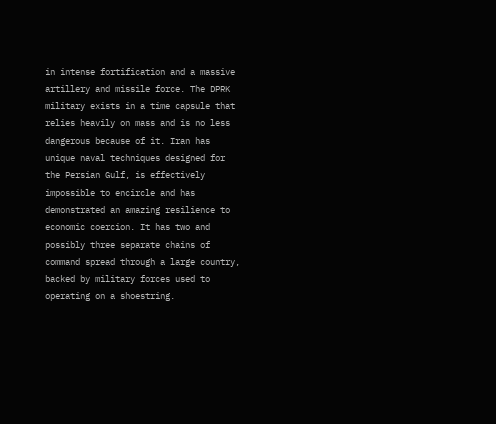in intense fortification and a massive artillery and missile force. The DPRK military exists in a time capsule that relies heavily on mass and is no less dangerous because of it. Iran has unique naval techniques designed for the Persian Gulf, is effectively impossible to encircle and has demonstrated an amazing resilience to economic coercion. It has two and possibly three separate chains of command spread through a large country, backed by military forces used to operating on a shoestring.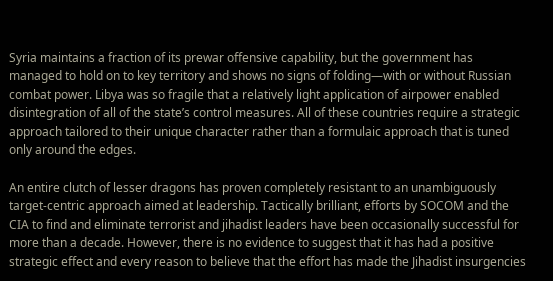Syria maintains a fraction of its prewar offensive capability, but the government has managed to hold on to key territory and shows no signs of folding—with or without Russian combat power. Libya was so fragile that a relatively light application of airpower enabled disintegration of all of the state’s control measures. All of these countries require a strategic approach tailored to their unique character rather than a formulaic approach that is tuned only around the edges.

An entire clutch of lesser dragons has proven completely resistant to an unambiguously target-centric approach aimed at leadership. Tactically brilliant, efforts by SOCOM and the CIA to find and eliminate terrorist and jihadist leaders have been occasionally successful for more than a decade. However, there is no evidence to suggest that it has had a positive strategic effect and every reason to believe that the effort has made the Jihadist insurgencies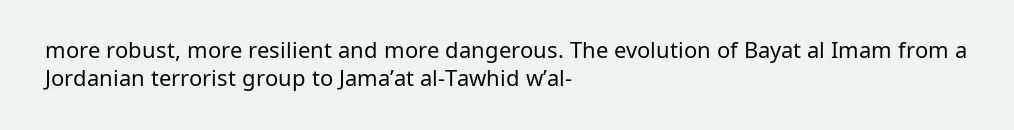more robust, more resilient and more dangerous. The evolution of Bayat al Imam from a Jordanian terrorist group to Jama’at al-Tawhid w’al-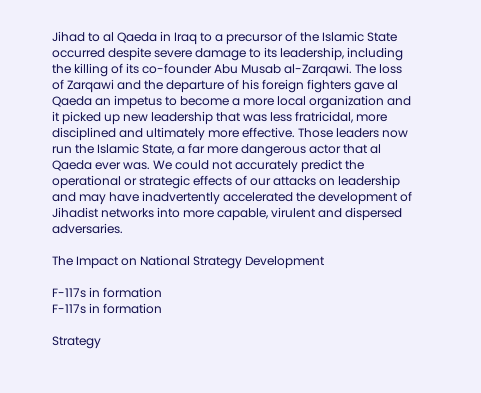Jihad to al Qaeda in Iraq to a precursor of the Islamic State occurred despite severe damage to its leadership, including the killing of its co-founder Abu Musab al-Zarqawi. The loss of Zarqawi and the departure of his foreign fighters gave al Qaeda an impetus to become a more local organization and it picked up new leadership that was less fratricidal, more disciplined and ultimately more effective. Those leaders now run the Islamic State, a far more dangerous actor that al Qaeda ever was. We could not accurately predict the operational or strategic effects of our attacks on leadership and may have inadvertently accelerated the development of Jihadist networks into more capable, virulent and dispersed adversaries.

The Impact on National Strategy Development

F-117s in formation
F-117s in formation

Strategy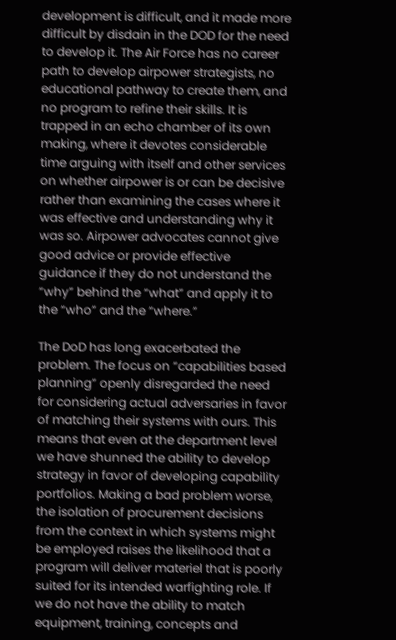development is difficult, and it made more difficult by disdain in the DOD for the need to develop it. The Air Force has no career path to develop airpower strategists, no educational pathway to create them, and no program to refine their skills. It is trapped in an echo chamber of its own making, where it devotes considerable time arguing with itself and other services on whether airpower is or can be decisive rather than examining the cases where it was effective and understanding why it was so. Airpower advocates cannot give good advice or provide effective guidance if they do not understand the “why” behind the “what” and apply it to the “who” and the “where.”

The DoD has long exacerbated the problem. The focus on “capabilities based planning” openly disregarded the need for considering actual adversaries in favor of matching their systems with ours. This means that even at the department level we have shunned the ability to develop strategy in favor of developing capability portfolios. Making a bad problem worse, the isolation of procurement decisions from the context in which systems might be employed raises the likelihood that a program will deliver materiel that is poorly suited for its intended warfighting role. If we do not have the ability to match equipment, training, concepts and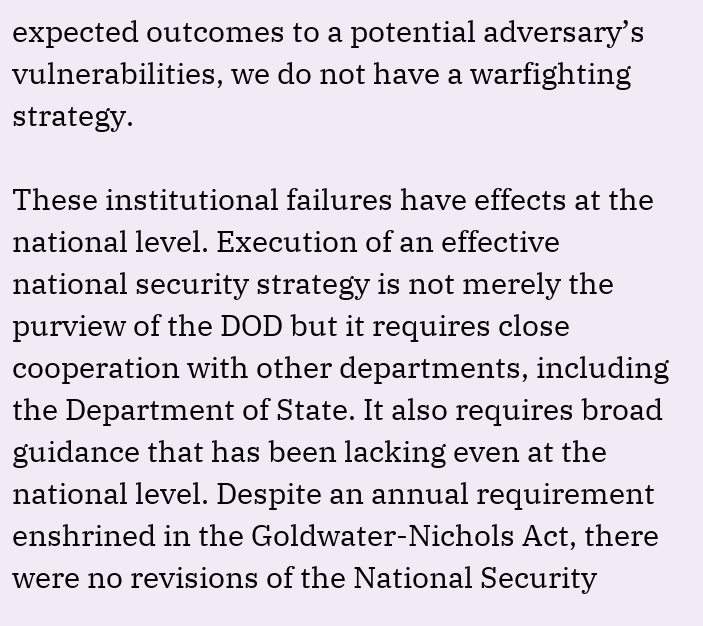expected outcomes to a potential adversary’s vulnerabilities, we do not have a warfighting strategy.

These institutional failures have effects at the national level. Execution of an effective national security strategy is not merely the purview of the DOD but it requires close cooperation with other departments, including the Department of State. It also requires broad guidance that has been lacking even at the national level. Despite an annual requirement enshrined in the Goldwater-Nichols Act, there were no revisions of the National Security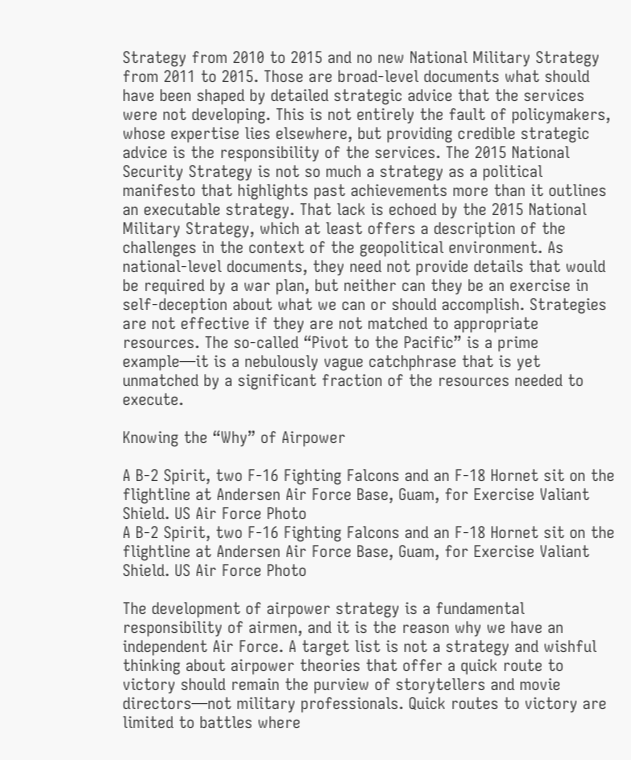Strategy from 2010 to 2015 and no new National Military Strategy from 2011 to 2015. Those are broad-level documents what should have been shaped by detailed strategic advice that the services were not developing. This is not entirely the fault of policymakers, whose expertise lies elsewhere, but providing credible strategic advice is the responsibility of the services. The 2015 National Security Strategy is not so much a strategy as a political manifesto that highlights past achievements more than it outlines an executable strategy. That lack is echoed by the 2015 National Military Strategy, which at least offers a description of the challenges in the context of the geopolitical environment. As national-level documents, they need not provide details that would be required by a war plan, but neither can they be an exercise in self-deception about what we can or should accomplish. Strategies are not effective if they are not matched to appropriate resources. The so-called “Pivot to the Pacific” is a prime example—it is a nebulously vague catchphrase that is yet unmatched by a significant fraction of the resources needed to execute.

Knowing the “Why” of Airpower

A B-2 Spirit, two F-16 Fighting Falcons and an F-18 Hornet sit on the flightline at Andersen Air Force Base, Guam, for Exercise Valiant Shield. US Air Force Photo
A B-2 Spirit, two F-16 Fighting Falcons and an F-18 Hornet sit on the flightline at Andersen Air Force Base, Guam, for Exercise Valiant Shield. US Air Force Photo

The development of airpower strategy is a fundamental responsibility of airmen, and it is the reason why we have an independent Air Force. A target list is not a strategy and wishful thinking about airpower theories that offer a quick route to victory should remain the purview of storytellers and movie directors—not military professionals. Quick routes to victory are limited to battles where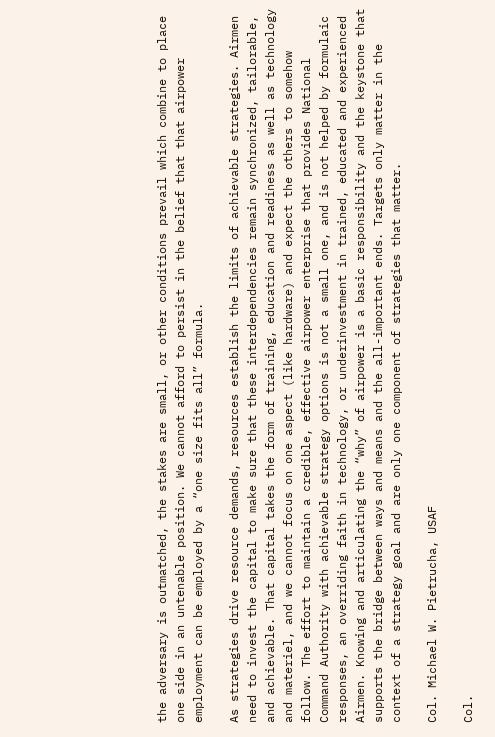the adversary is outmatched, the stakes are small, or other conditions prevail which combine to place one side in an untenable position. We cannot afford to persist in the belief that that airpower employment can be employed by a “one size fits all” formula.

As strategies drive resource demands, resources establish the limits of achievable strategies. Airmen need to invest the capital to make sure that these interdependencies remain synchronized, tailorable, and achievable. That capital takes the form of training, education and readiness as well as technology and materiel, and we cannot focus on one aspect (like hardware) and expect the others to somehow follow. The effort to maintain a credible, effective airpower enterprise that provides National Command Authority with achievable strategy options is not a small one, and is not helped by formulaic responses, an overriding faith in technology, or underinvestment in trained, educated and experienced Airmen. Knowing and articulating the “why” of airpower is a basic responsibility and the keystone that supports the bridge between ways and means and the all-important ends. Targets only matter in the context of a strategy goal and are only one component of strategies that matter.

Col. Michael W. Pietrucha, USAF

Col.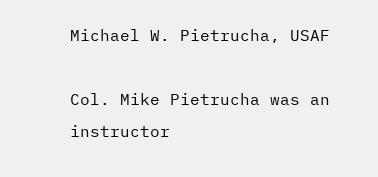Michael W. Pietrucha, USAF

Col. Mike Pietrucha was an instructor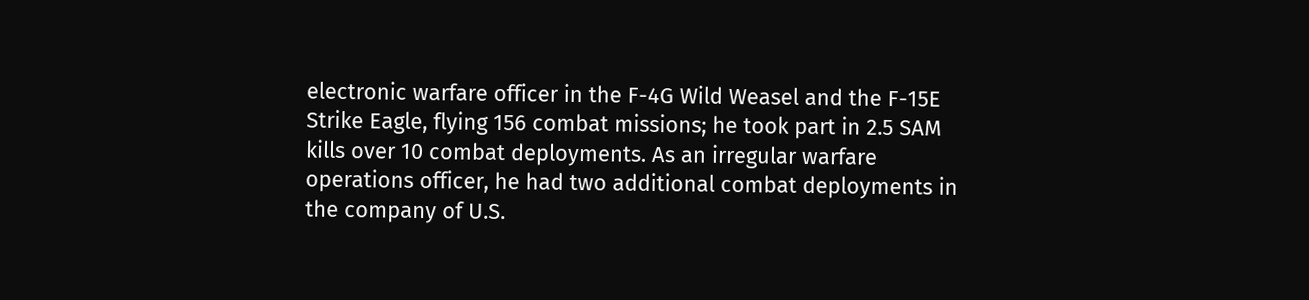electronic warfare officer in the F-4G Wild Weasel and the F-15E Strike Eagle, flying 156 combat missions; he took part in 2.5 SAM kills over 10 combat deployments. As an irregular warfare operations officer, he had two additional combat deployments in the company of U.S.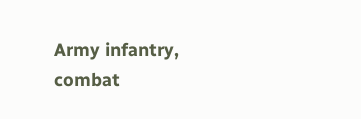Army infantry, combat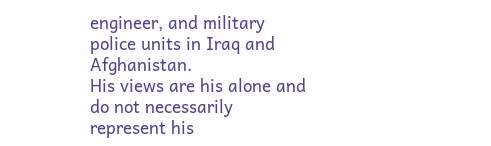engineer, and military police units in Iraq and Afghanistan.
His views are his alone and do not necessarily represent his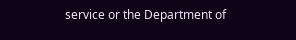service or the Department of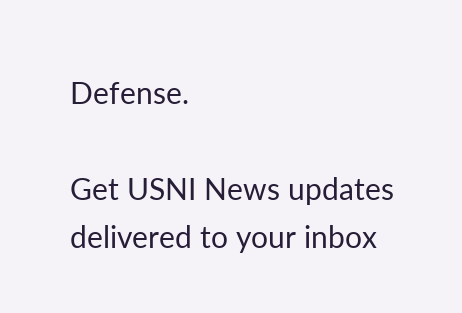Defense.

Get USNI News updates delivered to your inbox